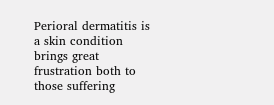Perioral dermatitis is a skin condition brings great frustration both to those suffering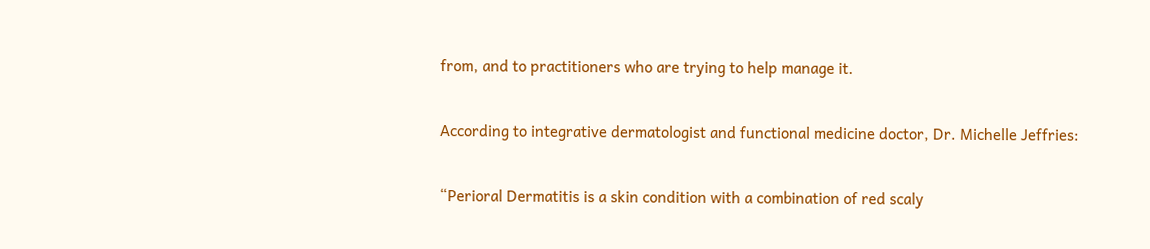from, and to practitioners who are trying to help manage it.

According to integrative dermatologist and functional medicine doctor, Dr. Michelle Jeffries:

“Perioral Dermatitis is a skin condition with a combination of red scaly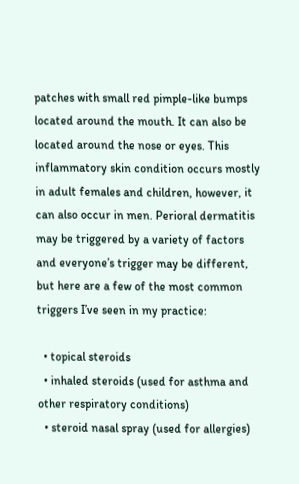patches with small red pimple-like bumps located around the mouth. It can also be located around the nose or eyes. This inflammatory skin condition occurs mostly in adult females and children, however, it can also occur in men. Perioral dermatitis may be triggered by a variety of factors and everyone’s trigger may be different, but here are a few of the most common triggers I’ve seen in my practice:

  • topical steroids
  • inhaled steroids (used for asthma and other respiratory conditions)
  • steroid nasal spray (used for allergies)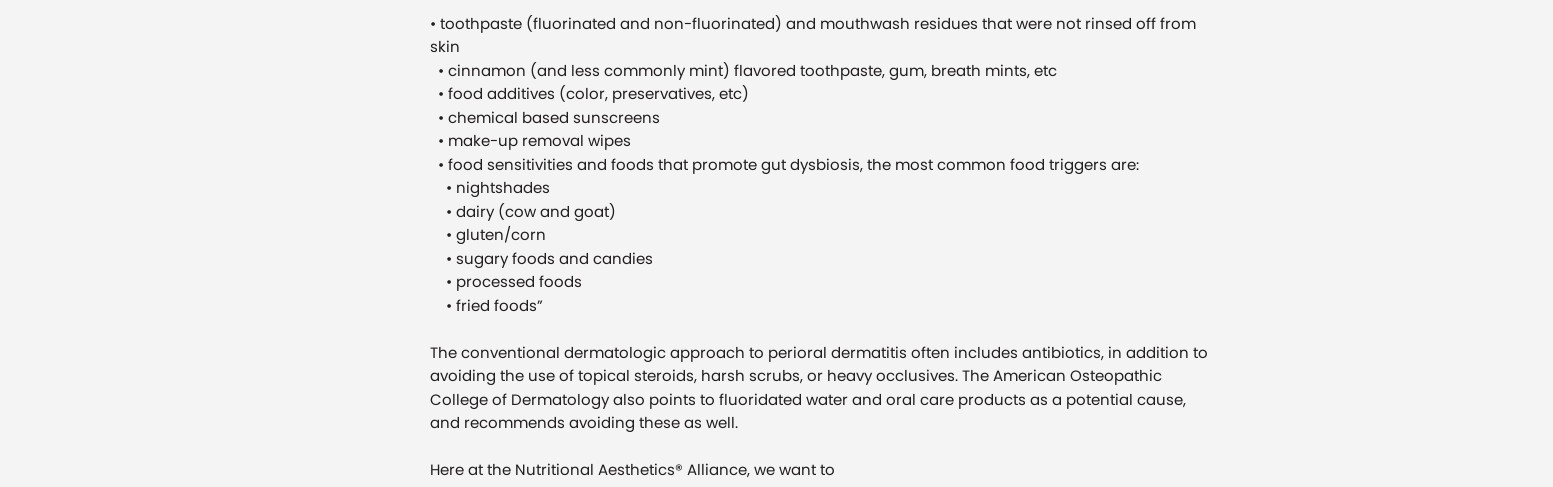• toothpaste (fluorinated and non-fluorinated) and mouthwash residues that were not rinsed off from skin
  • cinnamon (and less commonly mint) flavored toothpaste, gum, breath mints, etc
  • food additives (color, preservatives, etc)
  • chemical based sunscreens
  • make-up removal wipes
  • food sensitivities and foods that promote gut dysbiosis, the most common food triggers are:
    • nightshades
    • dairy (cow and goat)
    • gluten/corn
    • sugary foods and candies
    • processed foods
    • fried foods”

The conventional dermatologic approach to perioral dermatitis often includes antibiotics, in addition to avoiding the use of topical steroids, harsh scrubs, or heavy occlusives. The American Osteopathic College of Dermatology also points to fluoridated water and oral care products as a potential cause, and recommends avoiding these as well.

Here at the Nutritional Aesthetics® Alliance, we want to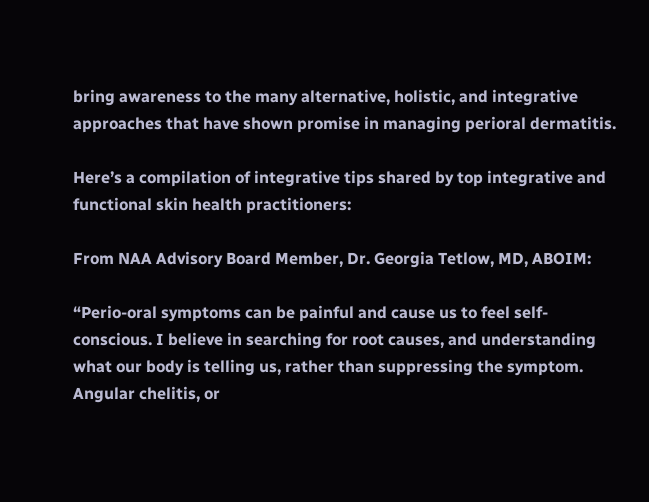bring awareness to the many alternative, holistic, and integrative approaches that have shown promise in managing perioral dermatitis.

Here’s a compilation of integrative tips shared by top integrative and functional skin health practitioners:

From NAA Advisory Board Member, Dr. Georgia Tetlow, MD, ABOIM:

“Perio-oral symptoms can be painful and cause us to feel self-conscious. I believe in searching for root causes, and understanding what our body is telling us, rather than suppressing the symptom. Angular chelitis, or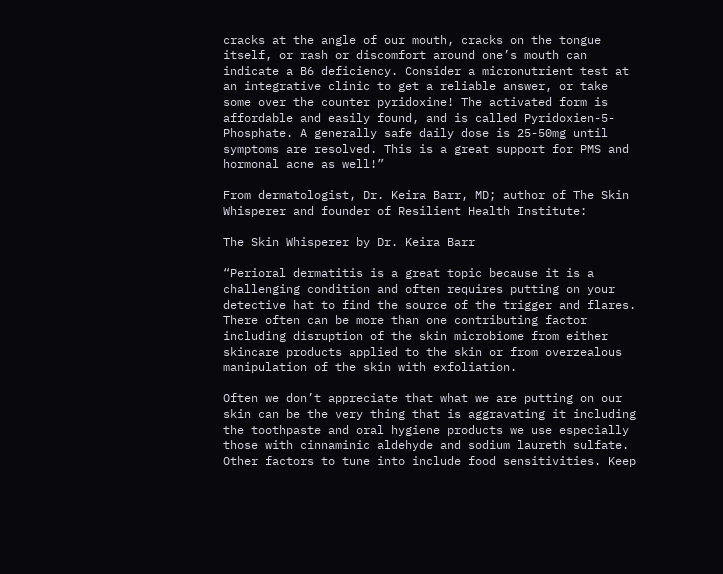cracks at the angle of our mouth, cracks on the tongue itself, or rash or discomfort around one’s mouth can indicate a B6 deficiency. Consider a micronutrient test at an integrative clinic to get a reliable answer, or take some over the counter pyridoxine! The activated form is affordable and easily found, and is called Pyridoxien-5-Phosphate. A generally safe daily dose is 25-50mg until symptoms are resolved. This is a great support for PMS and hormonal acne as well!”

From dermatologist, Dr. Keira Barr, MD; author of The Skin Whisperer and founder of Resilient Health Institute:

The Skin Whisperer by Dr. Keira Barr

“Perioral dermatitis is a great topic because it is a challenging condition and often requires putting on your detective hat to find the source of the trigger and flares. There often can be more than one contributing factor including disruption of the skin microbiome from either skincare products applied to the skin or from overzealous manipulation of the skin with exfoliation.

Often we don’t appreciate that what we are putting on our skin can be the very thing that is aggravating it including the toothpaste and oral hygiene products we use especially those with cinnaminic aldehyde and sodium laureth sulfate. Other factors to tune into include food sensitivities. Keep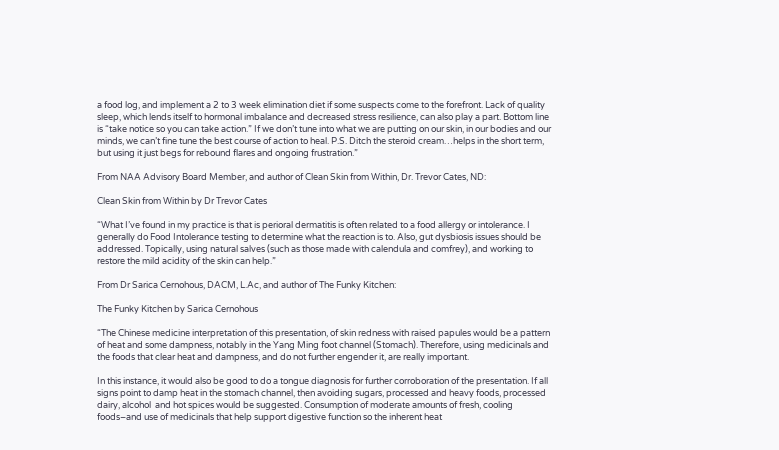a food log, and implement a 2 to 3 week elimination diet if some suspects come to the forefront. Lack of quality sleep, which lends itself to hormonal imbalance and decreased stress resilience, can also play a part. Bottom line is “take notice so you can take action.” If we don’t tune into what we are putting on our skin, in our bodies and our minds, we can’t fine tune the best course of action to heal. P.S. Ditch the steroid cream…helps in the short term, but using it just begs for rebound flares and ongoing frustration.”

From NAA Advisory Board Member, and author of Clean Skin from Within, Dr. Trevor Cates, ND:

Clean Skin from Within by Dr Trevor Cates

“What I’ve found in my practice is that is perioral dermatitis is often related to a food allergy or intolerance. I generally do Food Intolerance testing to determine what the reaction is to. Also, gut dysbiosis issues should be addressed. Topically, using natural salves (such as those made with calendula and comfrey), and working to restore the mild acidity of the skin can help.”

From Dr Sarica Cernohous, DACM, L.Ac, and author of The Funky Kitchen:

The Funky Kitchen by Sarica Cernohous

“The Chinese medicine interpretation of this presentation, of skin redness with raised papules would be a pattern of heat and some dampness, notably in the Yang Ming foot channel (Stomach). Therefore, using medicinals and the foods that clear heat and dampness, and do not further engender it, are really important.

In this instance, it would also be good to do a tongue diagnosis for further corroboration of the presentation. If all signs point to damp heat in the stomach channel, then avoiding sugars, processed and heavy foods, processed dairy, alcohol  and hot spices would be suggested. Consumption of moderate amounts of fresh, cooling foods–and use of medicinals that help support digestive function so the inherent heat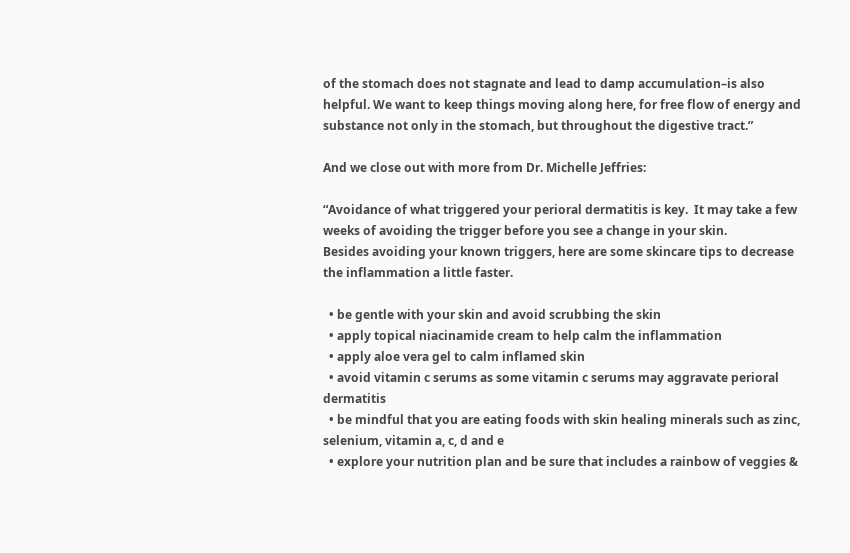of the stomach does not stagnate and lead to damp accumulation–is also helpful. We want to keep things moving along here, for free flow of energy and substance not only in the stomach, but throughout the digestive tract.”

And we close out with more from Dr. Michelle Jeffries:

“Avoidance of what triggered your perioral dermatitis is key.  It may take a few weeks of avoiding the trigger before you see a change in your skin.
Besides avoiding your known triggers, here are some skincare tips to decrease the inflammation a little faster.

  • be gentle with your skin and avoid scrubbing the skin
  • apply topical niacinamide cream to help calm the inflammation
  • apply aloe vera gel to calm inflamed skin
  • avoid vitamin c serums as some vitamin c serums may aggravate perioral dermatitis
  • be mindful that you are eating foods with skin healing minerals such as zinc, selenium, vitamin a, c, d and e
  • explore your nutrition plan and be sure that includes a rainbow of veggies &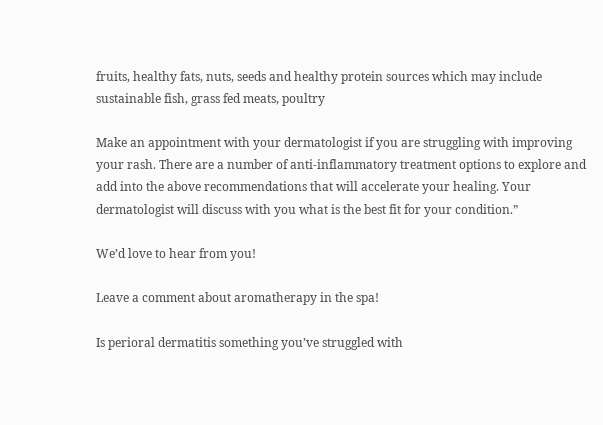fruits, healthy fats, nuts, seeds and healthy protein sources which may include sustainable fish, grass fed meats, poultry

Make an appointment with your dermatologist if you are struggling with improving your rash. There are a number of anti-inflammatory treatment options to explore and add into the above recommendations that will accelerate your healing. Your dermatologist will discuss with you what is the best fit for your condition.”

We’d love to hear from you!

Leave a comment about aromatherapy in the spa!

Is perioral dermatitis something you’ve struggled with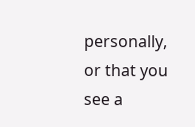personally, or that you see a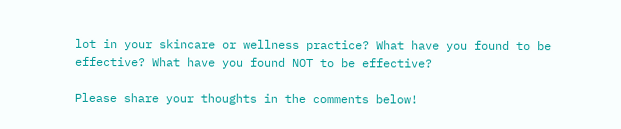lot in your skincare or wellness practice? What have you found to be effective? What have you found NOT to be effective?

Please share your thoughts in the comments below!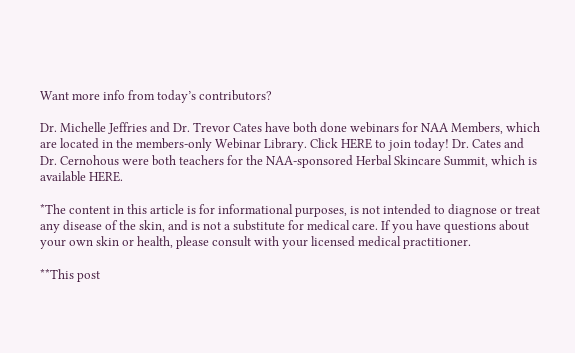Want more info from today’s contributors?

Dr. Michelle Jeffries and Dr. Trevor Cates have both done webinars for NAA Members, which are located in the members-only Webinar Library. Click HERE to join today! Dr. Cates and Dr. Cernohous were both teachers for the NAA-sponsored Herbal Skincare Summit, which is available HERE.

*The content in this article is for informational purposes, is not intended to diagnose or treat any disease of the skin, and is not a substitute for medical care. If you have questions about your own skin or health, please consult with your licensed medical practitioner.

**This post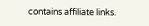contains affiliate links.